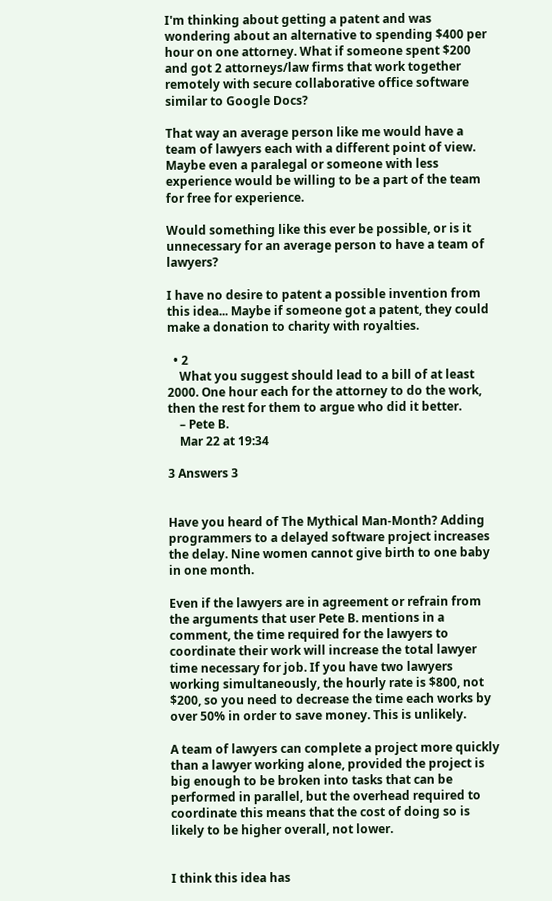I'm thinking about getting a patent and was wondering about an alternative to spending $400 per hour on one attorney. What if someone spent $200 and got 2 attorneys/law firms that work together remotely with secure collaborative office software similar to Google Docs?

That way an average person like me would have a team of lawyers each with a different point of view. Maybe even a paralegal or someone with less experience would be willing to be a part of the team for free for experience.

Would something like this ever be possible, or is it unnecessary for an average person to have a team of lawyers?

I have no desire to patent a possible invention from this idea... Maybe if someone got a patent, they could make a donation to charity with royalties.

  • 2
    What you suggest should lead to a bill of at least 2000. One hour each for the attorney to do the work, then the rest for them to argue who did it better.
    – Pete B.
    Mar 22 at 19:34

3 Answers 3


Have you heard of The Mythical Man-Month? Adding programmers to a delayed software project increases the delay. Nine women cannot give birth to one baby in one month.

Even if the lawyers are in agreement or refrain from the arguments that user Pete B. mentions in a comment, the time required for the lawyers to coordinate their work will increase the total lawyer time necessary for job. If you have two lawyers working simultaneously, the hourly rate is $800, not $200, so you need to decrease the time each works by over 50% in order to save money. This is unlikely.

A team of lawyers can complete a project more quickly than a lawyer working alone, provided the project is big enough to be broken into tasks that can be performed in parallel, but the overhead required to coordinate this means that the cost of doing so is likely to be higher overall, not lower.


I think this idea has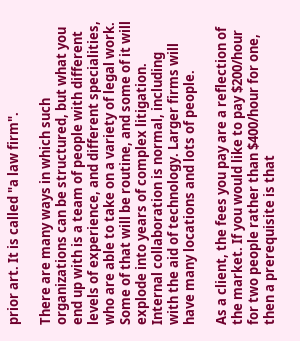prior art. It is called "a law firm".

There are many ways in which such organizations can be structured, but what you end up with is a team of people with different levels of experience, and different specialities, who are able to take on a variety of legal work. Some of that will be routine, and some of it will explode into years of complex litigation. Internal collaboration is normal, including with the aid of technology. Larger firms will have many locations and lots of people.

As a client, the fees you pay are a reflection of the market. If you would like to pay $200/hour for two people rather than $400/hour for one, then a prerequisite is that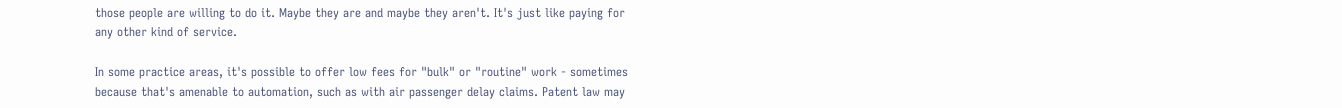those people are willing to do it. Maybe they are and maybe they aren't. It's just like paying for any other kind of service.

In some practice areas, it's possible to offer low fees for "bulk" or "routine" work - sometimes because that's amenable to automation, such as with air passenger delay claims. Patent law may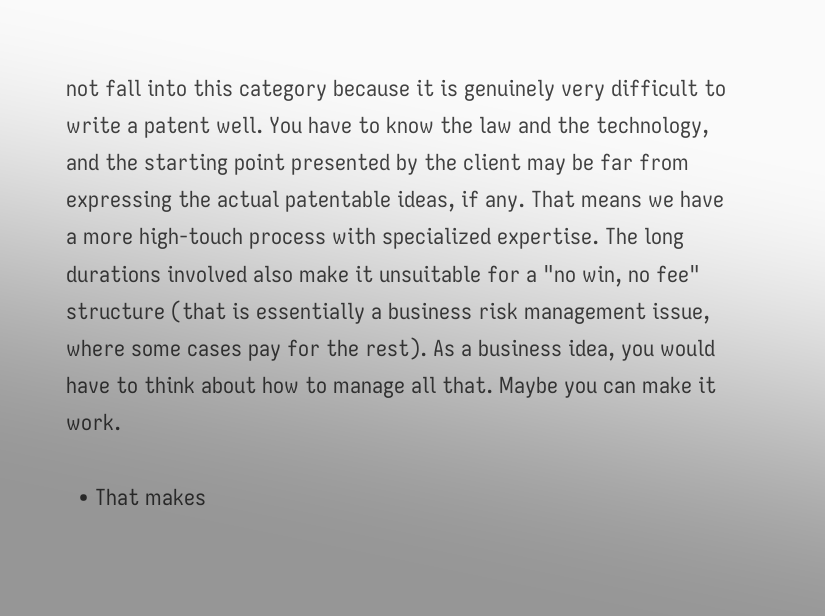not fall into this category because it is genuinely very difficult to write a patent well. You have to know the law and the technology, and the starting point presented by the client may be far from expressing the actual patentable ideas, if any. That means we have a more high-touch process with specialized expertise. The long durations involved also make it unsuitable for a "no win, no fee" structure (that is essentially a business risk management issue, where some cases pay for the rest). As a business idea, you would have to think about how to manage all that. Maybe you can make it work.

  • That makes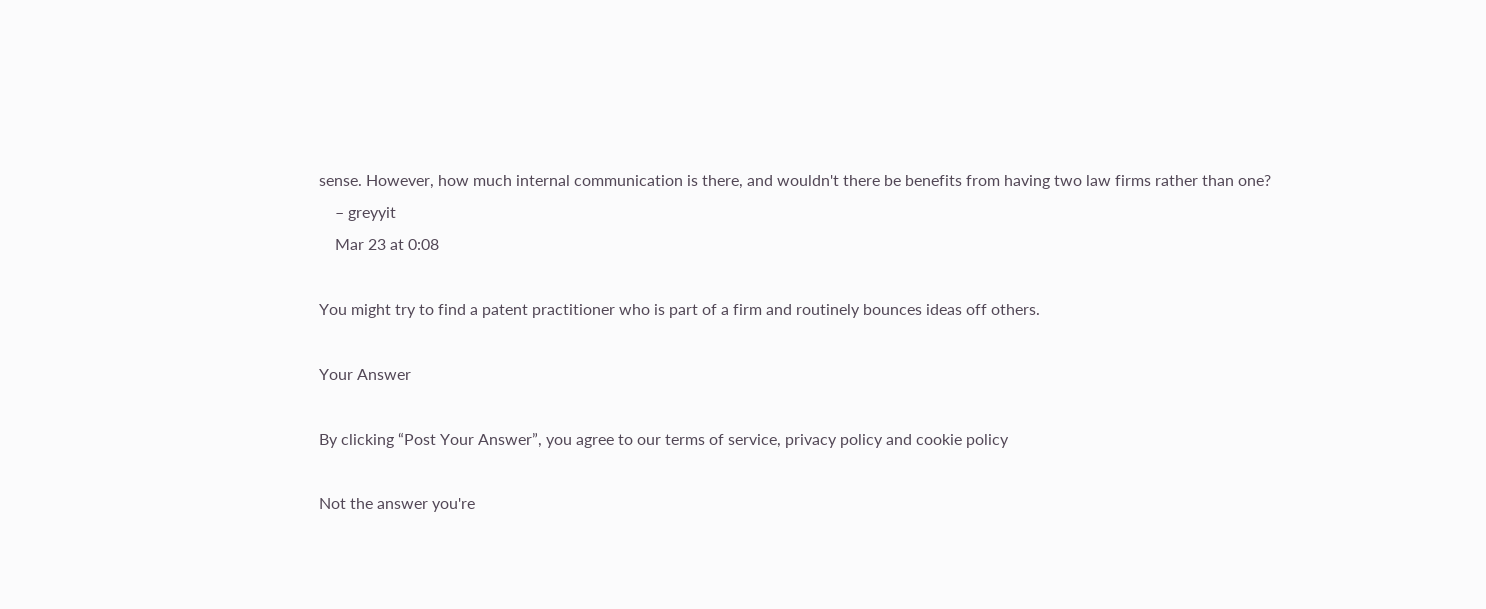sense. However, how much internal communication is there, and wouldn't there be benefits from having two law firms rather than one?
    – greyyit
    Mar 23 at 0:08

You might try to find a patent practitioner who is part of a firm and routinely bounces ideas off others.

Your Answer

By clicking “Post Your Answer”, you agree to our terms of service, privacy policy and cookie policy

Not the answer you're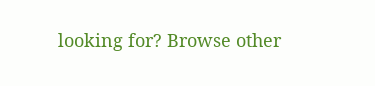looking for? Browse other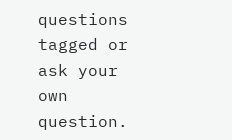questions tagged or ask your own question.